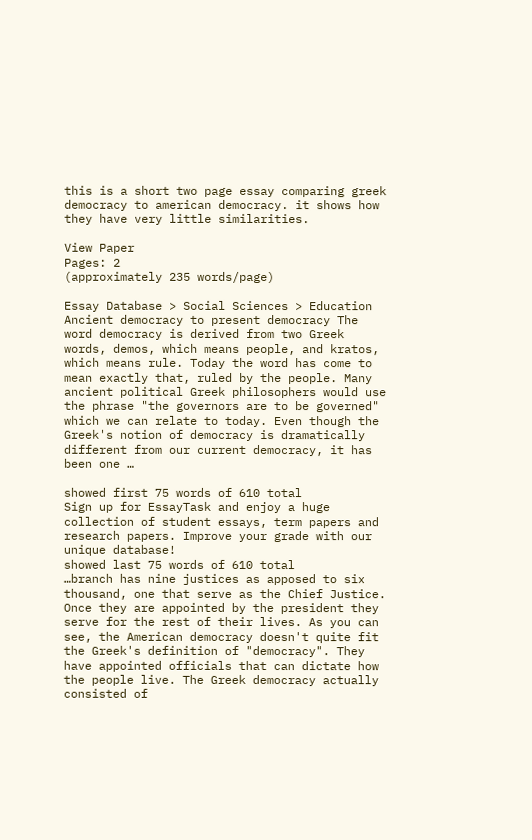this is a short two page essay comparing greek democracy to american democracy. it shows how they have very little similarities.

View Paper
Pages: 2
(approximately 235 words/page)

Essay Database > Social Sciences > Education
Ancient democracy to present democracy The word democracy is derived from two Greek words, demos, which means people, and kratos, which means rule. Today the word has come to mean exactly that, ruled by the people. Many ancient political Greek philosophers would use the phrase "the governors are to be governed" which we can relate to today. Even though the Greek's notion of democracy is dramatically different from our current democracy, it has been one …

showed first 75 words of 610 total
Sign up for EssayTask and enjoy a huge collection of student essays, term papers and research papers. Improve your grade with our unique database!
showed last 75 words of 610 total
…branch has nine justices as apposed to six thousand, one that serve as the Chief Justice. Once they are appointed by the president they serve for the rest of their lives. As you can see, the American democracy doesn't quite fit the Greek's definition of "democracy". They have appointed officials that can dictate how the people live. The Greek democracy actually consisted of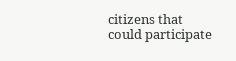citizens that could participate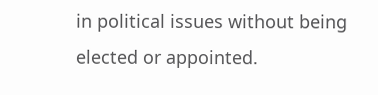in political issues without being elected or appointed.